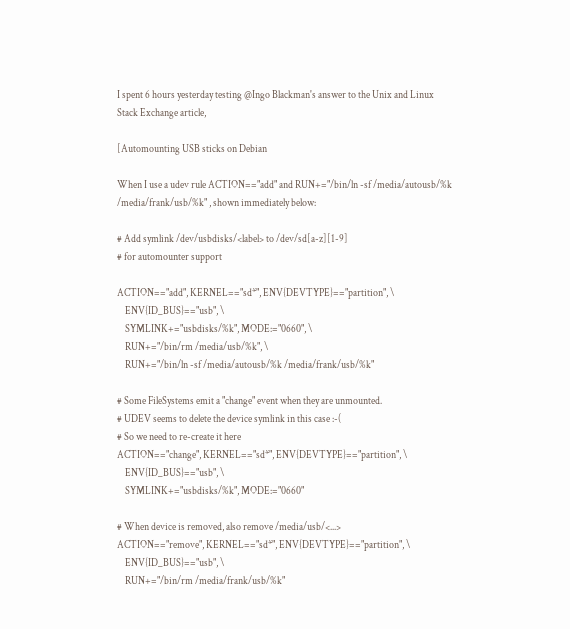I spent 6 hours yesterday testing @Ingo Blackman's answer to the Unix and Linux Stack Exchange article,

[Automounting USB sticks on Debian

When I use a udev rule ACTION=="add" and RUN+="/bin/ln -sf /media/autousb/%k /media/frank/usb/%k" , shown immediately below:

# Add symlink /dev/usbdisks/<label> to /dev/sd[a-z][1-9]
# for automounter support

ACTION=="add", KERNEL=="sd*", ENV{DEVTYPE}=="partition", \
    ENV{ID_BUS}=="usb", \
    SYMLINK+="usbdisks/%k", MODE:="0660", \
    RUN+="/bin/rm /media/usb/%k", \
    RUN+="/bin/ln -sf /media/autousb/%k /media/frank/usb/%k"

# Some FileSystems emit a "change" event when they are unmounted.
# UDEV seems to delete the device symlink in this case :-(
# So we need to re-create it here
ACTION=="change", KERNEL=="sd*", ENV{DEVTYPE}=="partition", \
    ENV{ID_BUS}=="usb", \
    SYMLINK+="usbdisks/%k", MODE:="0660"

# When device is removed, also remove /media/usb/<...>
ACTION=="remove", KERNEL=="sd*", ENV{DEVTYPE}=="partition", \
    ENV{ID_BUS}=="usb", \
    RUN+="/bin/rm /media/frank/usb/%k"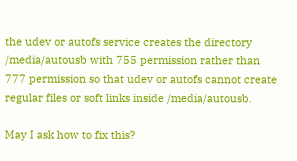the udev or autofs service creates the directory /media/autousb with 755 permission rather than 777 permission so that udev or autofs cannot create regular files or soft links inside /media/autousb.

May I ask how to fix this?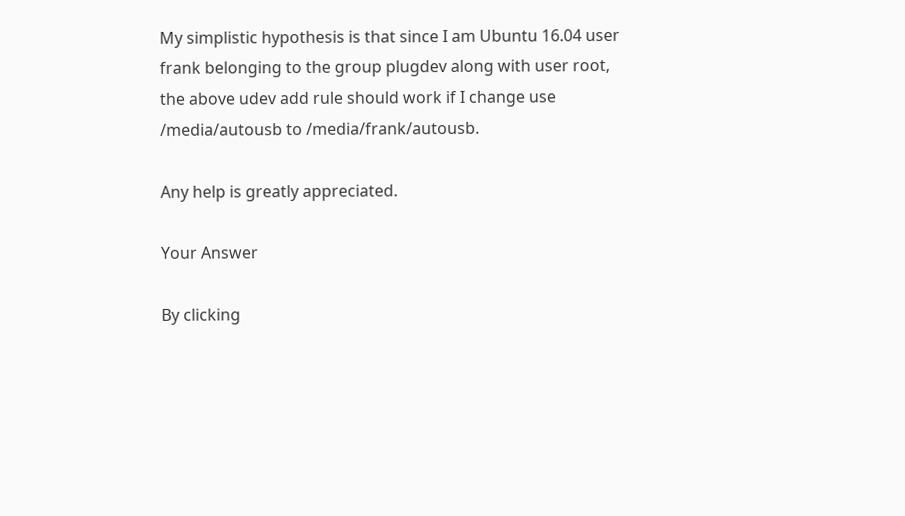My simplistic hypothesis is that since I am Ubuntu 16.04 user frank belonging to the group plugdev along with user root, the above udev add rule should work if I change use /media/autousb to /media/frank/autousb.

Any help is greatly appreciated.

Your Answer

By clicking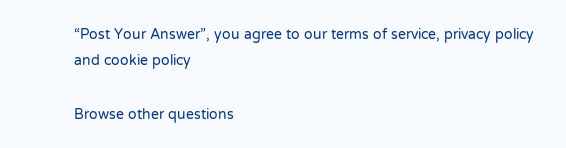“Post Your Answer”, you agree to our terms of service, privacy policy and cookie policy

Browse other questions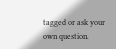tagged or ask your own question.